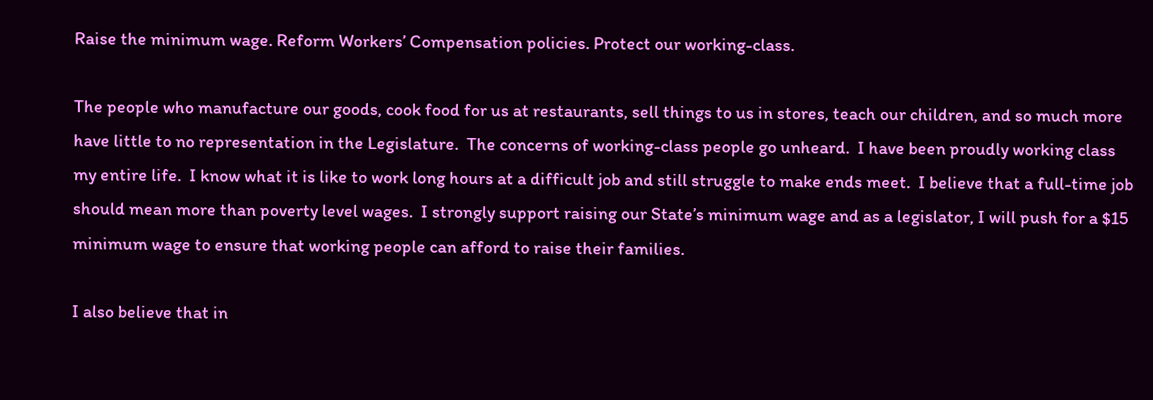Raise the minimum wage. Reform Workers’ Compensation policies. Protect our working-class.

The people who manufacture our goods, cook food for us at restaurants, sell things to us in stores, teach our children, and so much more have little to no representation in the Legislature.  The concerns of working-class people go unheard.  I have been proudly working class my entire life.  I know what it is like to work long hours at a difficult job and still struggle to make ends meet.  I believe that a full-time job should mean more than poverty level wages.  I strongly support raising our State’s minimum wage and as a legislator, I will push for a $15 minimum wage to ensure that working people can afford to raise their families.

I also believe that in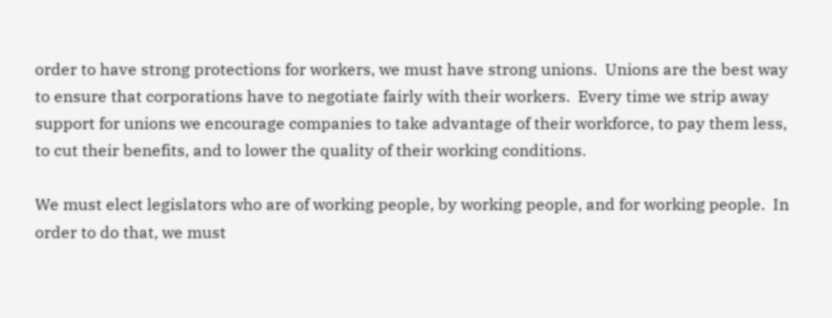order to have strong protections for workers, we must have strong unions.  Unions are the best way to ensure that corporations have to negotiate fairly with their workers.  Every time we strip away support for unions we encourage companies to take advantage of their workforce, to pay them less, to cut their benefits, and to lower the quality of their working conditions.

We must elect legislators who are of working people, by working people, and for working people.  In order to do that, we must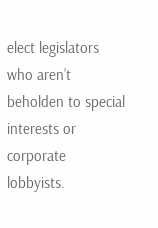elect legislators who aren’t beholden to special interests or corporate lobbyists.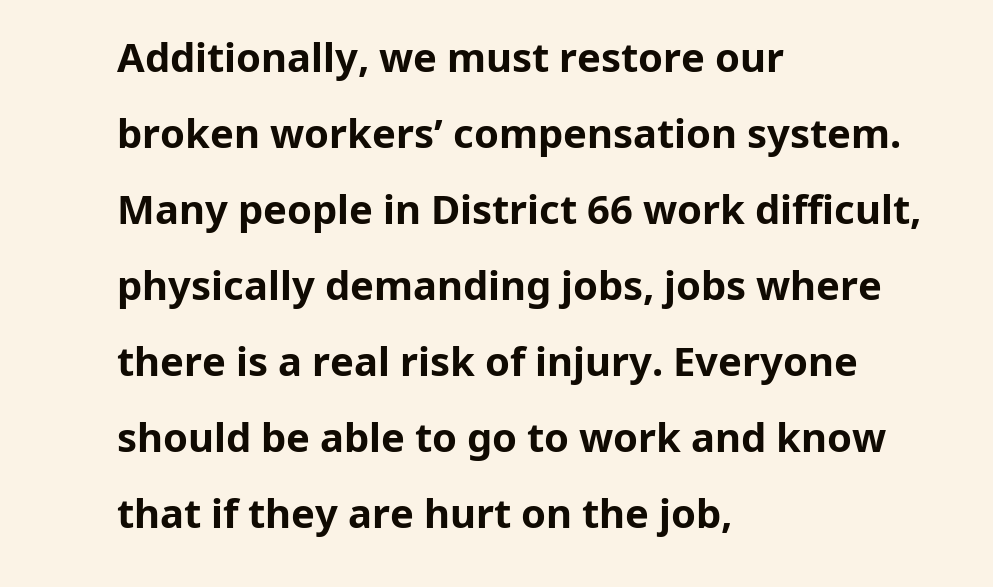Additionally, we must restore our broken workers’ compensation system.  Many people in District 66 work difficult, physically demanding jobs, jobs where there is a real risk of injury. Everyone should be able to go to work and know that if they are hurt on the job,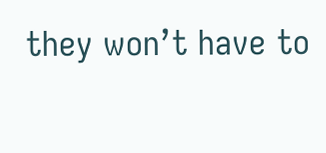they won’t have to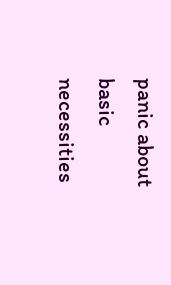panic about basic necessities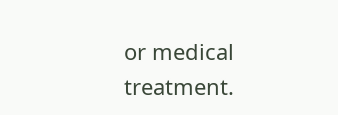or medical treatment.